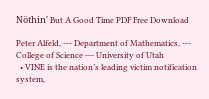Nöthin' But A Good Time PDF Free Download

Peter Alfeld, --- Department of Mathematics, --- College of Science --- University of Utah
  • VINE is the nation’s leading victim notification system,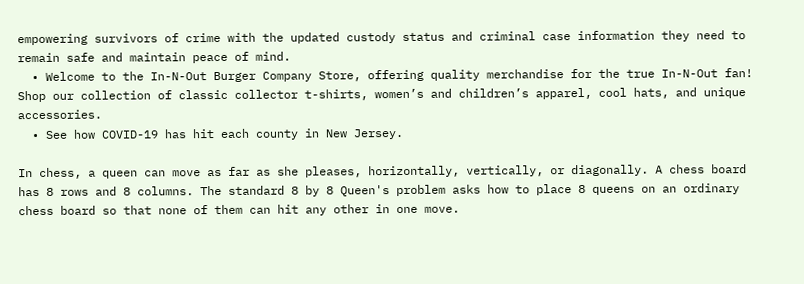empowering survivors of crime with the updated custody status and criminal case information they need to remain safe and maintain peace of mind.
  • Welcome to the In-N-Out Burger Company Store, offering quality merchandise for the true In-N-Out fan! Shop our collection of classic collector t-shirts, women’s and children’s apparel, cool hats, and unique accessories.
  • See how COVID-19 has hit each county in New Jersey.

In chess, a queen can move as far as she pleases, horizontally, vertically, or diagonally. A chess board has 8 rows and 8 columns. The standard 8 by 8 Queen's problem asks how to place 8 queens on an ordinary chess board so that none of them can hit any other in one move.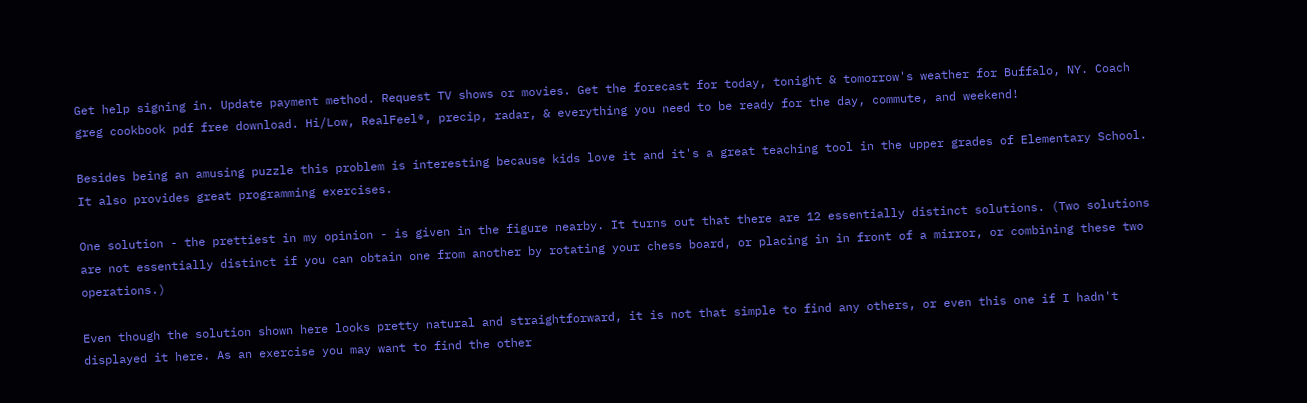Get help signing in. Update payment method. Request TV shows or movies. Get the forecast for today, tonight & tomorrow's weather for Buffalo, NY. Coach greg cookbook pdf free download. Hi/Low, RealFeel®, precip, radar, & everything you need to be ready for the day, commute, and weekend!

Besides being an amusing puzzle this problem is interesting because kids love it and it's a great teaching tool in the upper grades of Elementary School. It also provides great programming exercises.

One solution - the prettiest in my opinion - is given in the figure nearby. It turns out that there are 12 essentially distinct solutions. (Two solutions are not essentially distinct if you can obtain one from another by rotating your chess board, or placing in in front of a mirror, or combining these two operations.)

Even though the solution shown here looks pretty natural and straightforward, it is not that simple to find any others, or even this one if I hadn't displayed it here. As an exercise you may want to find the other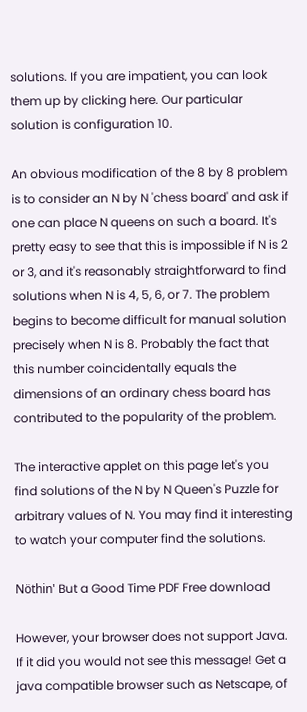solutions. If you are impatient, you can look them up by clicking here. Our particular solution is configuration 10.

An obvious modification of the 8 by 8 problem is to consider an N by N 'chess board' and ask if one can place N queens on such a board. It's pretty easy to see that this is impossible if N is 2 or 3, and it's reasonably straightforward to find solutions when N is 4, 5, 6, or 7. The problem begins to become difficult for manual solution precisely when N is 8. Probably the fact that this number coincidentally equals the dimensions of an ordinary chess board has contributed to the popularity of the problem.

The interactive applet on this page let's you find solutions of the N by N Queen's Puzzle for arbitrary values of N. You may find it interesting to watch your computer find the solutions.

Nöthin' But a Good Time PDF Free download

However, your browser does not support Java. If it did you would not see this message! Get a java compatible browser such as Netscape, of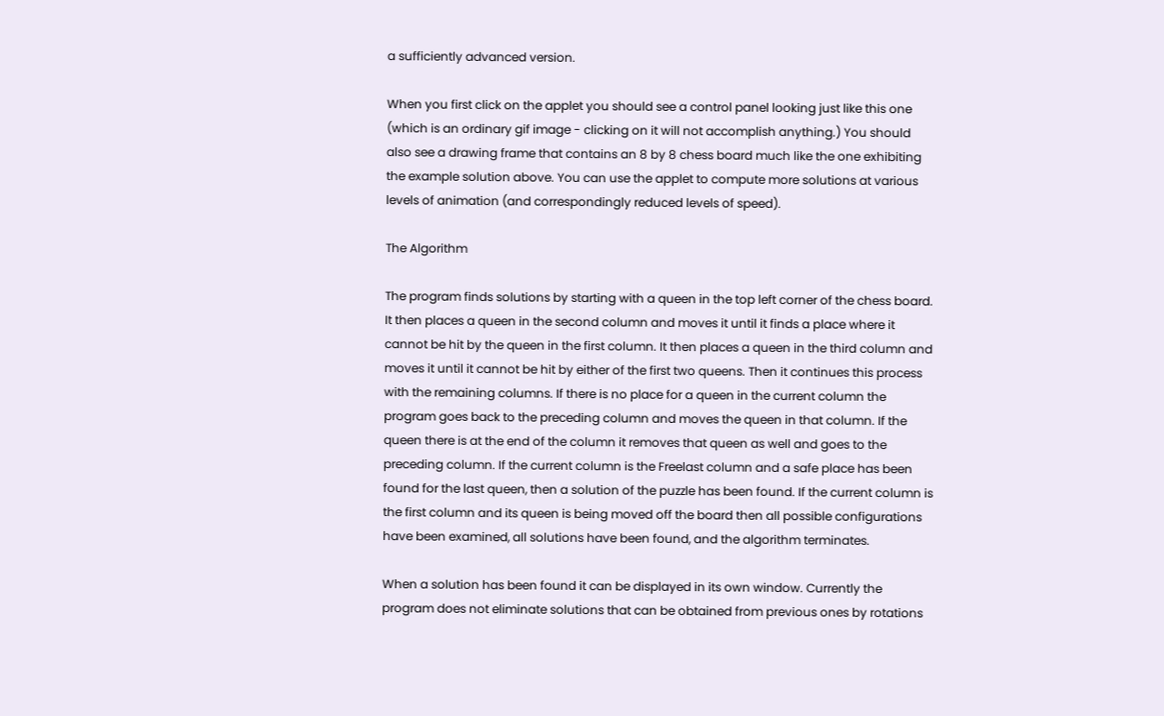a sufficiently advanced version.

When you first click on the applet you should see a control panel looking just like this one (which is an ordinary gif image - clicking on it will not accomplish anything.) You should also see a drawing frame that contains an 8 by 8 chess board much like the one exhibiting the example solution above. You can use the applet to compute more solutions at various levels of animation (and correspondingly reduced levels of speed).

The Algorithm

The program finds solutions by starting with a queen in the top left corner of the chess board. It then places a queen in the second column and moves it until it finds a place where it cannot be hit by the queen in the first column. It then places a queen in the third column and moves it until it cannot be hit by either of the first two queens. Then it continues this process with the remaining columns. If there is no place for a queen in the current column the program goes back to the preceding column and moves the queen in that column. If the queen there is at the end of the column it removes that queen as well and goes to the preceding column. If the current column is the Freelast column and a safe place has been found for the last queen, then a solution of the puzzle has been found. If the current column is the first column and its queen is being moved off the board then all possible configurations have been examined, all solutions have been found, and the algorithm terminates.

When a solution has been found it can be displayed in its own window. Currently the program does not eliminate solutions that can be obtained from previous ones by rotations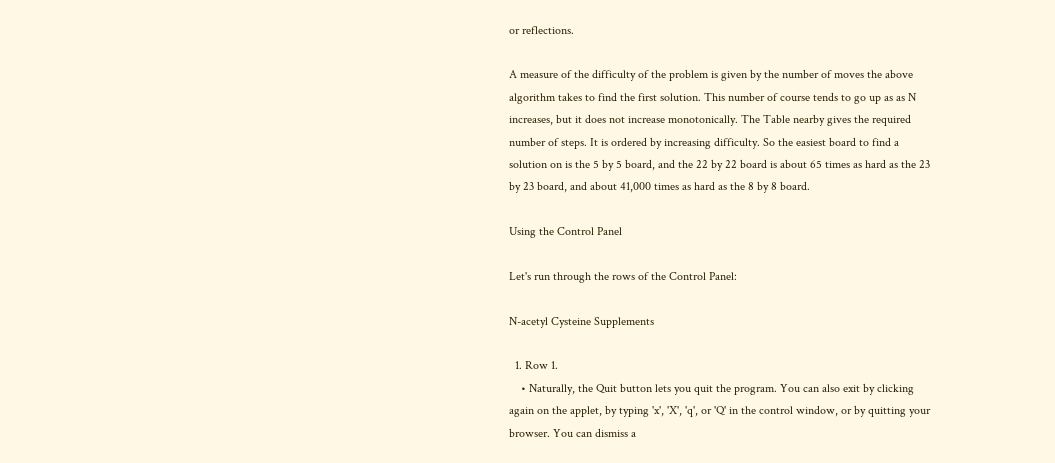or reflections.

A measure of the difficulty of the problem is given by the number of moves the above algorithm takes to find the first solution. This number of course tends to go up as as N increases, but it does not increase monotonically. The Table nearby gives the required number of steps. It is ordered by increasing difficulty. So the easiest board to find a solution on is the 5 by 5 board, and the 22 by 22 board is about 65 times as hard as the 23 by 23 board, and about 41,000 times as hard as the 8 by 8 board.

Using the Control Panel

Let's run through the rows of the Control Panel:

N-acetyl Cysteine Supplements

  1. Row 1.
    • Naturally, the Quit button lets you quit the program. You can also exit by clicking again on the applet, by typing 'x', 'X', 'q', or 'Q' in the control window, or by quitting your browser. You can dismiss a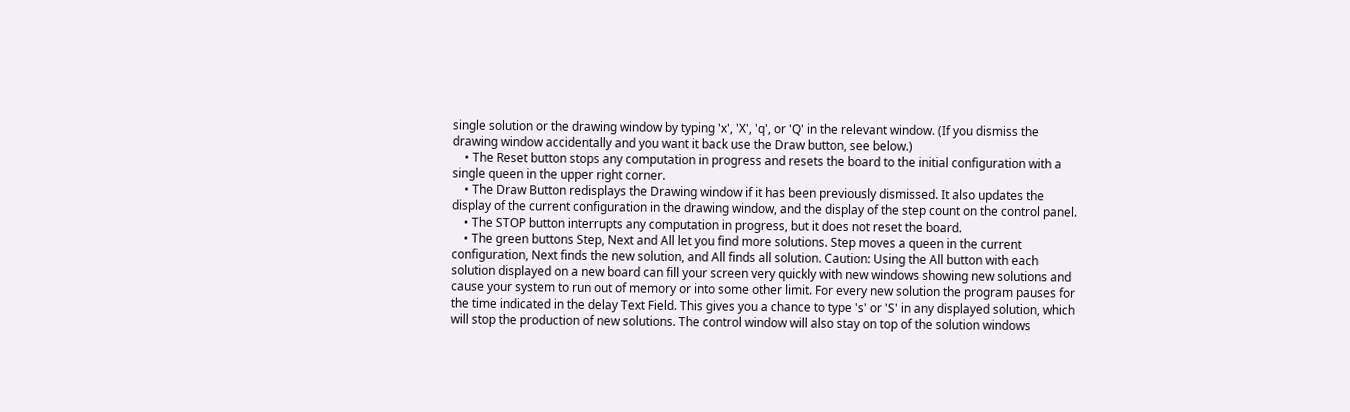single solution or the drawing window by typing 'x', 'X', 'q', or 'Q' in the relevant window. (If you dismiss the drawing window accidentally and you want it back use the Draw button, see below.)
    • The Reset button stops any computation in progress and resets the board to the initial configuration with a single queen in the upper right corner.
    • The Draw Button redisplays the Drawing window if it has been previously dismissed. It also updates the display of the current configuration in the drawing window, and the display of the step count on the control panel.
    • The STOP button interrupts any computation in progress, but it does not reset the board.
    • The green buttons Step, Next and All let you find more solutions. Step moves a queen in the current configuration, Next finds the new solution, and All finds all solution. Caution: Using the All button with each solution displayed on a new board can fill your screen very quickly with new windows showing new solutions and cause your system to run out of memory or into some other limit. For every new solution the program pauses for the time indicated in the delay Text Field. This gives you a chance to type 's' or 'S' in any displayed solution, which will stop the production of new solutions. The control window will also stay on top of the solution windows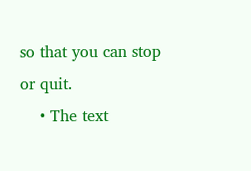so that you can stop or quit.
    • The text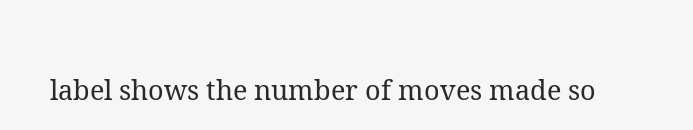label shows the number of moves made so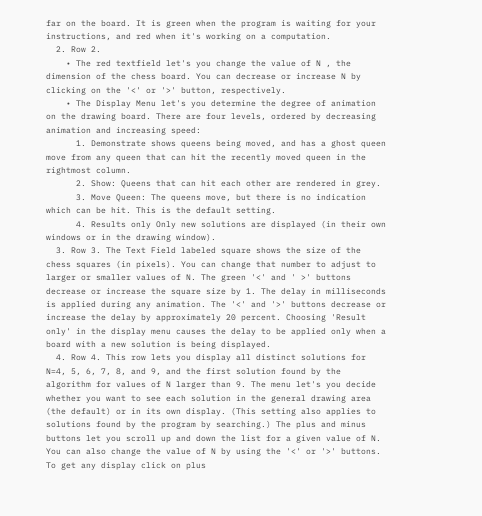far on the board. It is green when the program is waiting for your instructions, and red when it's working on a computation.
  2. Row 2.
    • The red textfield let's you change the value of N , the dimension of the chess board. You can decrease or increase N by clicking on the '<' or '>' button, respectively.
    • The Display Menu let's you determine the degree of animation on the drawing board. There are four levels, ordered by decreasing animation and increasing speed:
      1. Demonstrate shows queens being moved, and has a ghost queen move from any queen that can hit the recently moved queen in the rightmost column.
      2. Show: Queens that can hit each other are rendered in grey.
      3. Move Queen: The queens move, but there is no indication which can be hit. This is the default setting.
      4. Results only Only new solutions are displayed (in their own windows or in the drawing window).
  3. Row 3. The Text Field labeled square shows the size of the chess squares (in pixels). You can change that number to adjust to larger or smaller values of N. The green '<' and ' >' buttons decrease or increase the square size by 1. The delay in milliseconds is applied during any animation. The '<' and '>' buttons decrease or increase the delay by approximately 20 percent. Choosing 'Result only' in the display menu causes the delay to be applied only when a board with a new solution is being displayed.
  4. Row 4. This row lets you display all distinct solutions for N=4, 5, 6, 7, 8, and 9, and the first solution found by the algorithm for values of N larger than 9. The menu let's you decide whether you want to see each solution in the general drawing area (the default) or in its own display. (This setting also applies to solutions found by the program by searching.) The plus and minus buttons let you scroll up and down the list for a given value of N. You can also change the value of N by using the '<' or '>' buttons. To get any display click on plus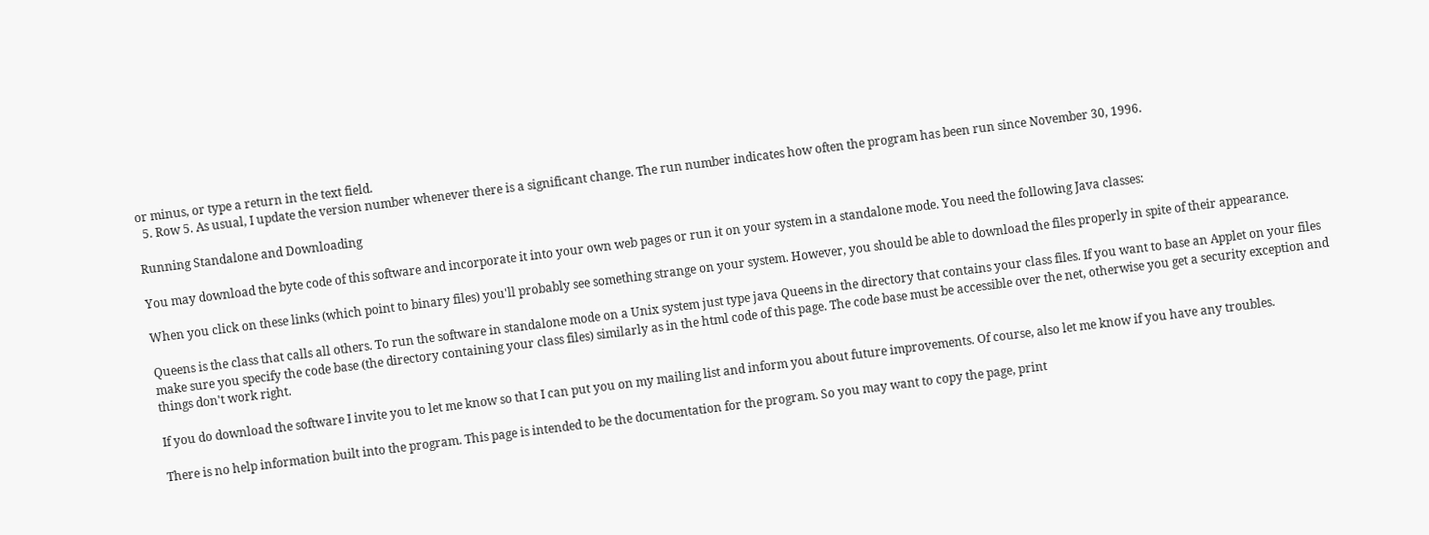or minus, or type a return in the text field.
  5. Row 5. As usual, I update the version number whenever there is a significant change. The run number indicates how often the program has been run since November 30, 1996.

Running Standalone and Downloading

You may download the byte code of this software and incorporate it into your own web pages or run it on your system in a standalone mode. You need the following Java classes:

When you click on these links (which point to binary files) you'll probably see something strange on your system. However, you should be able to download the files properly in spite of their appearance.

Queens is the class that calls all others. To run the software in standalone mode on a Unix system just type java Queens in the directory that contains your class files. If you want to base an Applet on your files make sure you specify the code base (the directory containing your class files) similarly as in the html code of this page. The code base must be accessible over the net, otherwise you get a security exception and things don't work right.

If you do download the software I invite you to let me know so that I can put you on my mailing list and inform you about future improvements. Of course, also let me know if you have any troubles.

There is no help information built into the program. This page is intended to be the documentation for the program. So you may want to copy the page, print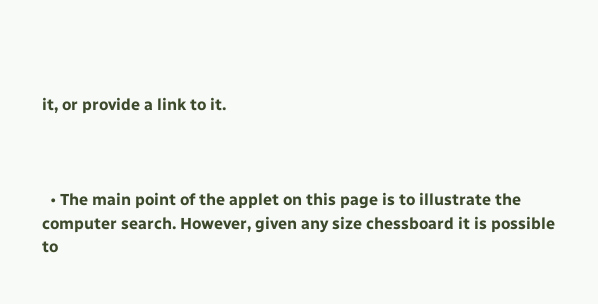it, or provide a link to it.



  • The main point of the applet on this page is to illustrate the computer search. However, given any size chessboard it is possible to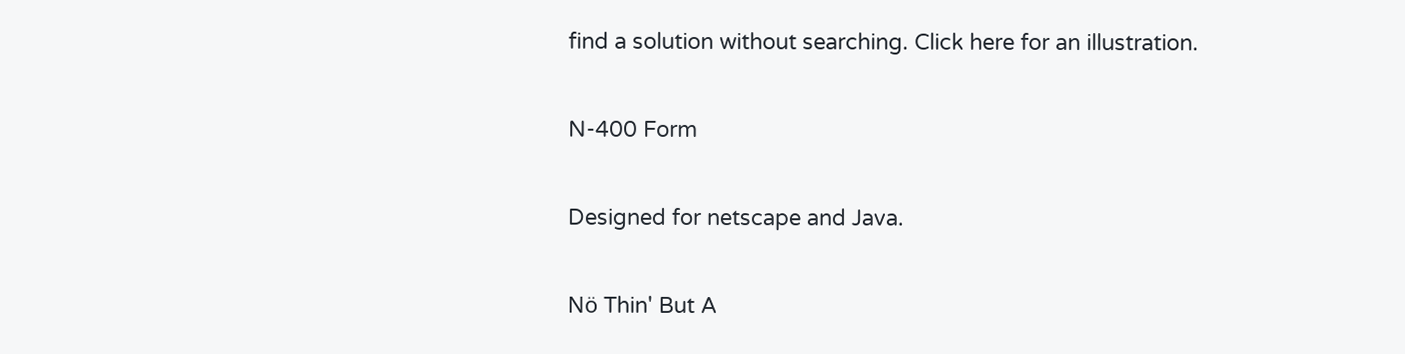find a solution without searching. Click here for an illustration.

N-400 Form

Designed for netscape and Java.

Nö Thin' But A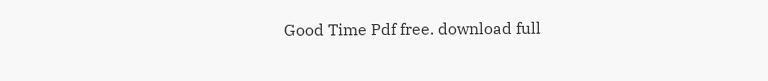Good Time Pdf free. download full